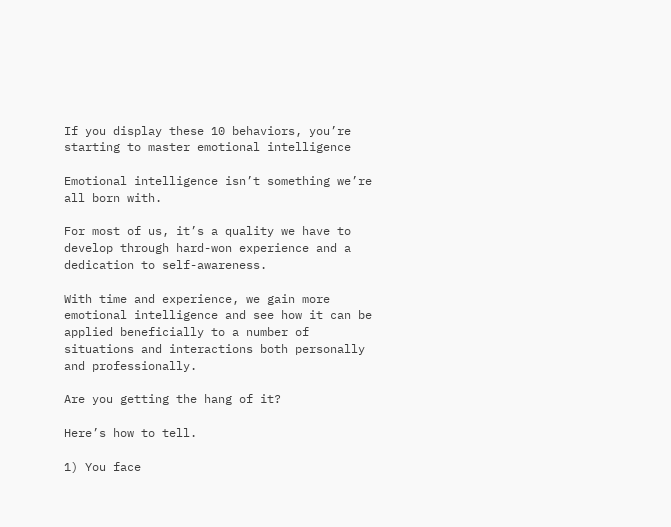If you display these 10 behaviors, you’re starting to master emotional intelligence

Emotional intelligence isn’t something we’re all born with.

For most of us, it’s a quality we have to develop through hard-won experience and a dedication to self-awareness.

With time and experience, we gain more emotional intelligence and see how it can be applied beneficially to a number of situations and interactions both personally and professionally.

Are you getting the hang of it?

Here’s how to tell.

1) You face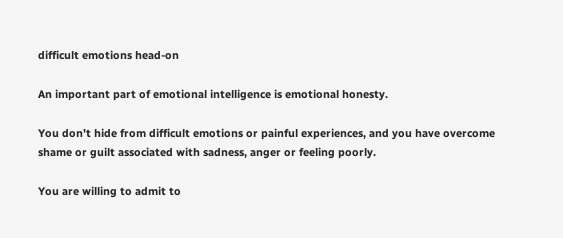difficult emotions head-on

An important part of emotional intelligence is emotional honesty.

You don’t hide from difficult emotions or painful experiences, and you have overcome shame or guilt associated with sadness, anger or feeling poorly.

You are willing to admit to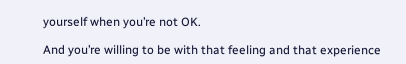yourself when you’re not OK.

And you’re willing to be with that feeling and that experience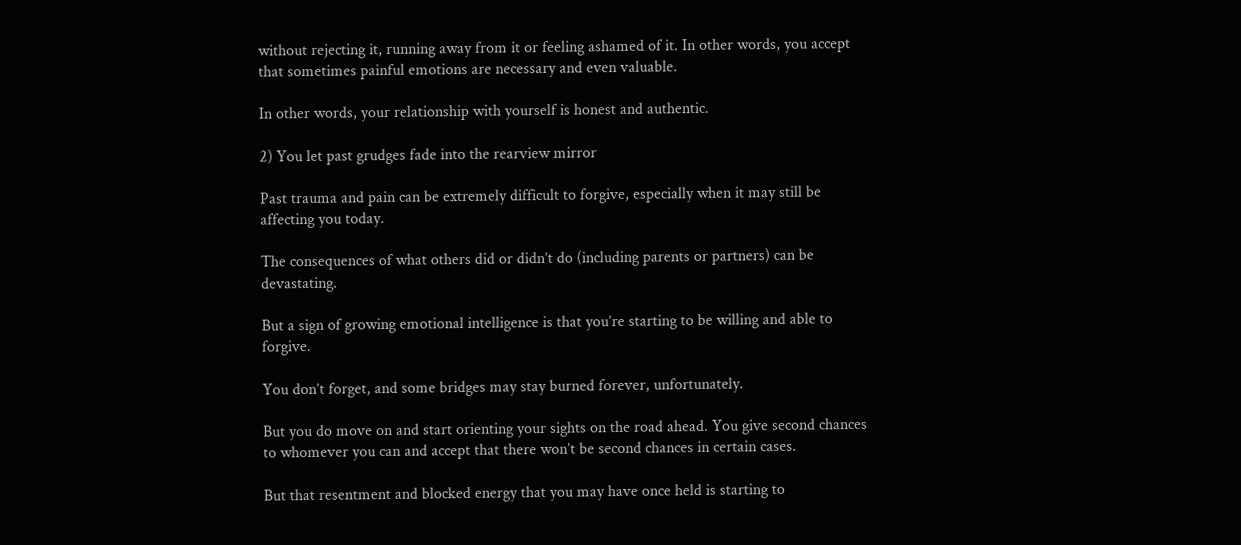without rejecting it, running away from it or feeling ashamed of it. In other words, you accept that sometimes painful emotions are necessary and even valuable.

In other words, your relationship with yourself is honest and authentic.

2) You let past grudges fade into the rearview mirror

Past trauma and pain can be extremely difficult to forgive, especially when it may still be affecting you today.

The consequences of what others did or didn’t do (including parents or partners) can be devastating.

But a sign of growing emotional intelligence is that you’re starting to be willing and able to forgive.

You don’t forget, and some bridges may stay burned forever, unfortunately.

But you do move on and start orienting your sights on the road ahead. You give second chances to whomever you can and accept that there won’t be second chances in certain cases.

But that resentment and blocked energy that you may have once held is starting to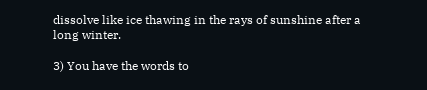dissolve like ice thawing in the rays of sunshine after a long winter.

3) You have the words to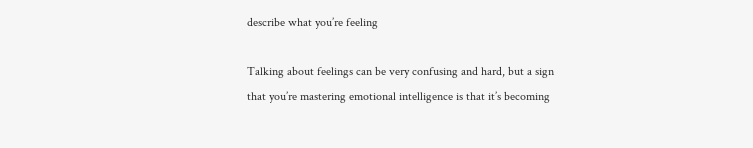describe what you’re feeling

Talking about feelings can be very confusing and hard, but a sign that you’re mastering emotional intelligence is that it’s becoming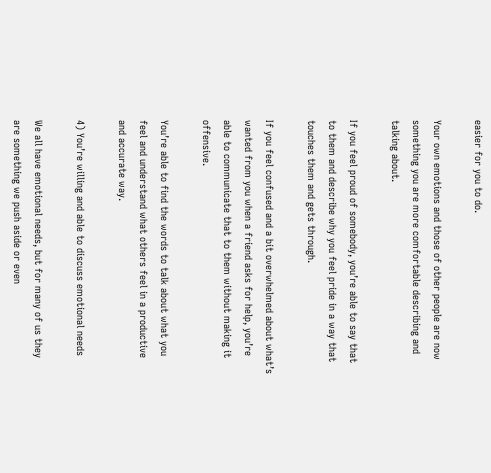easier for you to do.

Your own emotions and those of other people are now something you are more comfortable describing and talking about.

If you feel proud of somebody, you’re able to say that to them and describe why you feel pride in a way that touches them and gets through.

If you feel confused and a bit overwhelmed about what’s wanted from you when a friend asks for help, you’re able to communicate that to them without making it offensive.

You’re able to find the words to talk about what you feel and understand what others feel in a productive and accurate way.

4) You’re willing and able to discuss emotional needs

We all have emotional needs, but for many of us they are something we push aside or even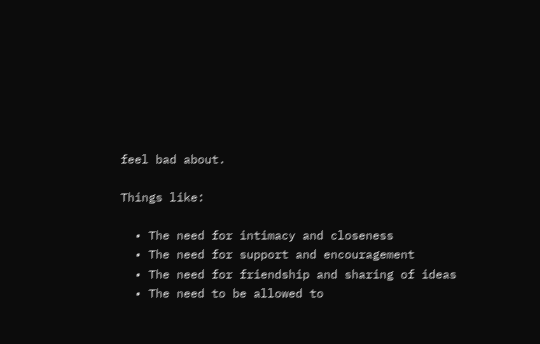feel bad about.

Things like:

  • The need for intimacy and closeness
  • The need for support and encouragement
  • The need for friendship and sharing of ideas
  • The need to be allowed to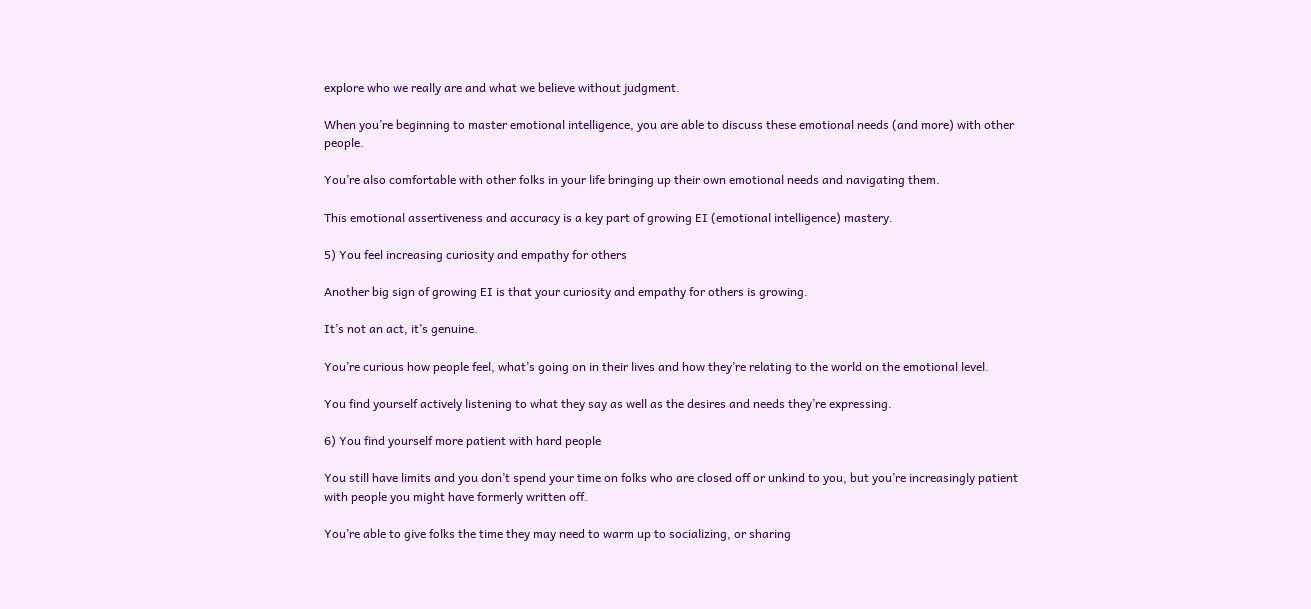explore who we really are and what we believe without judgment.

When you’re beginning to master emotional intelligence, you are able to discuss these emotional needs (and more) with other people.

You’re also comfortable with other folks in your life bringing up their own emotional needs and navigating them.

This emotional assertiveness and accuracy is a key part of growing EI (emotional intelligence) mastery.

5) You feel increasing curiosity and empathy for others

Another big sign of growing EI is that your curiosity and empathy for others is growing.

It’s not an act, it’s genuine.

You’re curious how people feel, what’s going on in their lives and how they’re relating to the world on the emotional level.

You find yourself actively listening to what they say as well as the desires and needs they’re expressing.

6) You find yourself more patient with hard people

You still have limits and you don’t spend your time on folks who are closed off or unkind to you, but you’re increasingly patient with people you might have formerly written off.

You’re able to give folks the time they may need to warm up to socializing, or sharing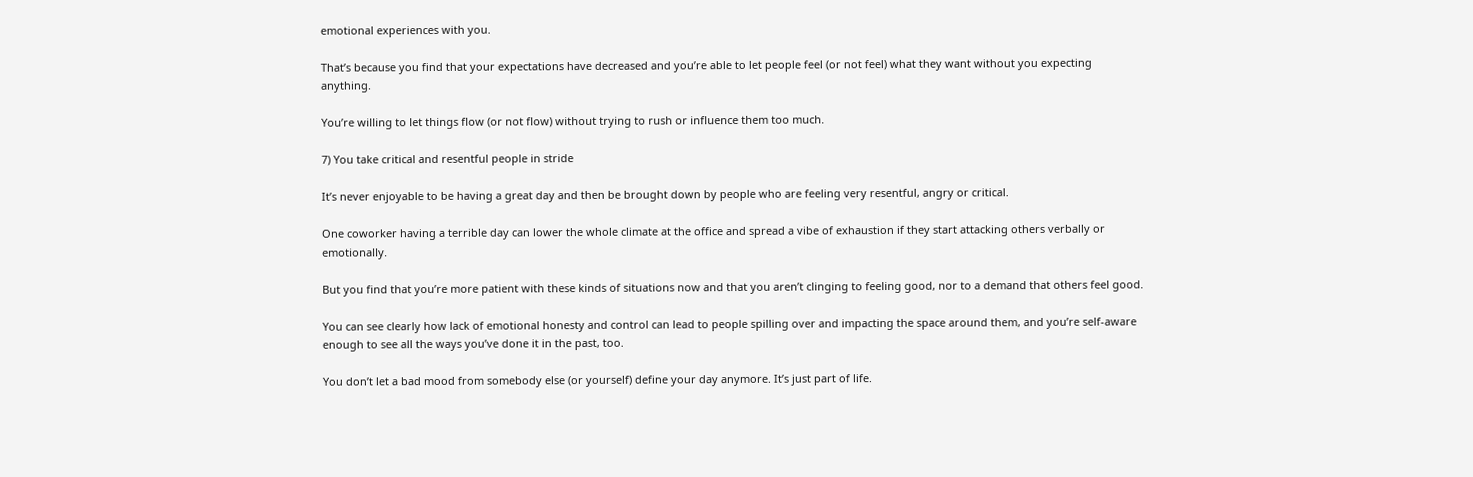emotional experiences with you.

That’s because you find that your expectations have decreased and you’re able to let people feel (or not feel) what they want without you expecting anything.

You’re willing to let things flow (or not flow) without trying to rush or influence them too much.

7) You take critical and resentful people in stride

It’s never enjoyable to be having a great day and then be brought down by people who are feeling very resentful, angry or critical.

One coworker having a terrible day can lower the whole climate at the office and spread a vibe of exhaustion if they start attacking others verbally or emotionally.

But you find that you’re more patient with these kinds of situations now and that you aren’t clinging to feeling good, nor to a demand that others feel good.

You can see clearly how lack of emotional honesty and control can lead to people spilling over and impacting the space around them, and you’re self-aware enough to see all the ways you’ve done it in the past, too.

You don’t let a bad mood from somebody else (or yourself) define your day anymore. It’s just part of life.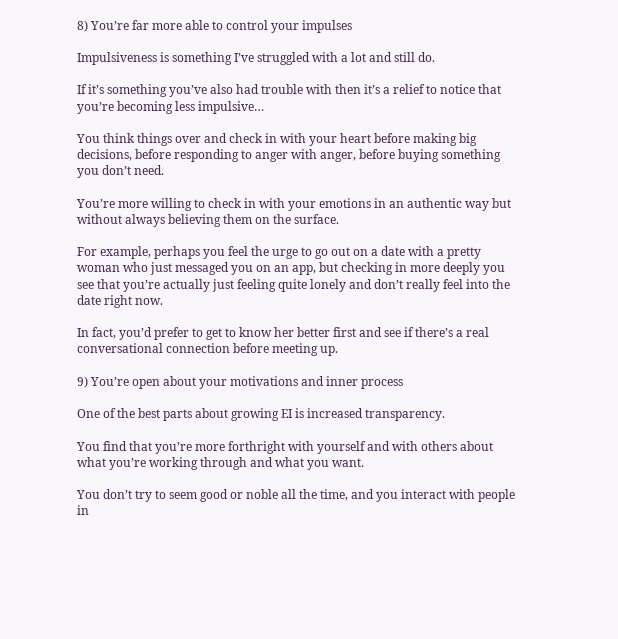8) You’re far more able to control your impulses

Impulsiveness is something I’ve struggled with a lot and still do.

If it’s something you’ve also had trouble with then it’s a relief to notice that you’re becoming less impulsive…

You think things over and check in with your heart before making big decisions, before responding to anger with anger, before buying something you don’t need.

You’re more willing to check in with your emotions in an authentic way but without always believing them on the surface.

For example, perhaps you feel the urge to go out on a date with a pretty woman who just messaged you on an app, but checking in more deeply you see that you’re actually just feeling quite lonely and don’t really feel into the date right now.

In fact, you’d prefer to get to know her better first and see if there’s a real conversational connection before meeting up.

9) You’re open about your motivations and inner process

One of the best parts about growing EI is increased transparency.

You find that you’re more forthright with yourself and with others about what you’re working through and what you want.

You don’t try to seem good or noble all the time, and you interact with people in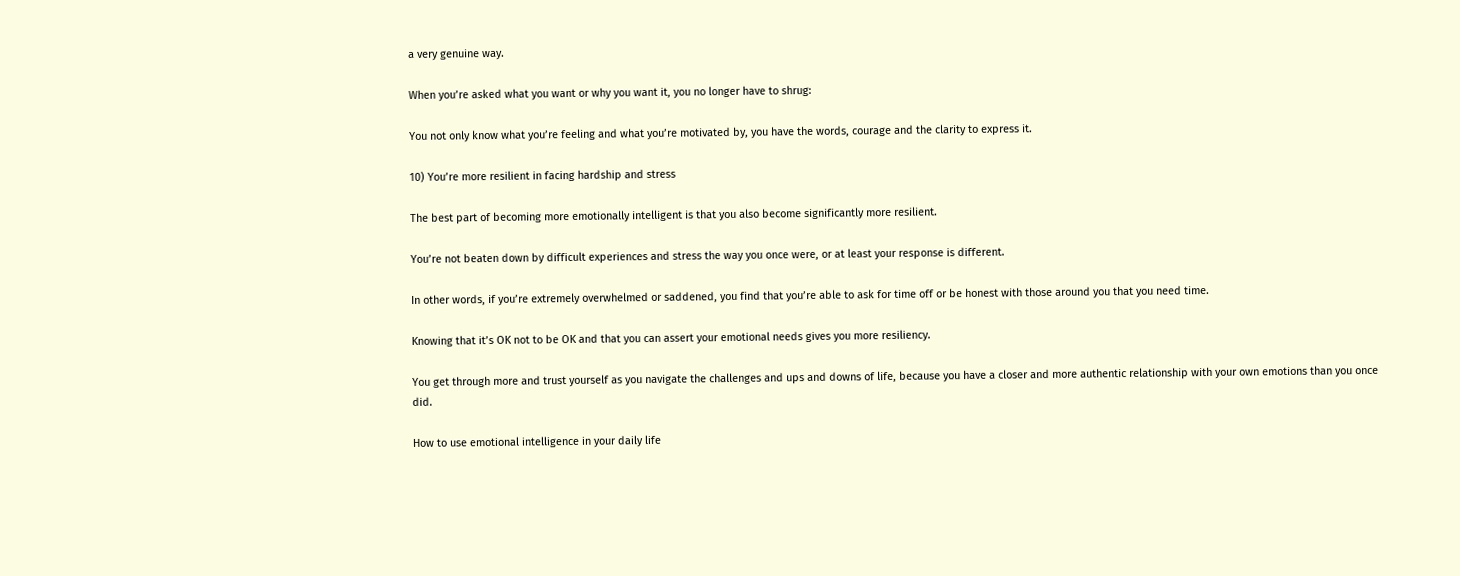a very genuine way.

When you’re asked what you want or why you want it, you no longer have to shrug:

You not only know what you’re feeling and what you’re motivated by, you have the words, courage and the clarity to express it.

10) You’re more resilient in facing hardship and stress

The best part of becoming more emotionally intelligent is that you also become significantly more resilient.

You’re not beaten down by difficult experiences and stress the way you once were, or at least your response is different.

In other words, if you’re extremely overwhelmed or saddened, you find that you’re able to ask for time off or be honest with those around you that you need time.

Knowing that it’s OK not to be OK and that you can assert your emotional needs gives you more resiliency.

You get through more and trust yourself as you navigate the challenges and ups and downs of life, because you have a closer and more authentic relationship with your own emotions than you once did.

How to use emotional intelligence in your daily life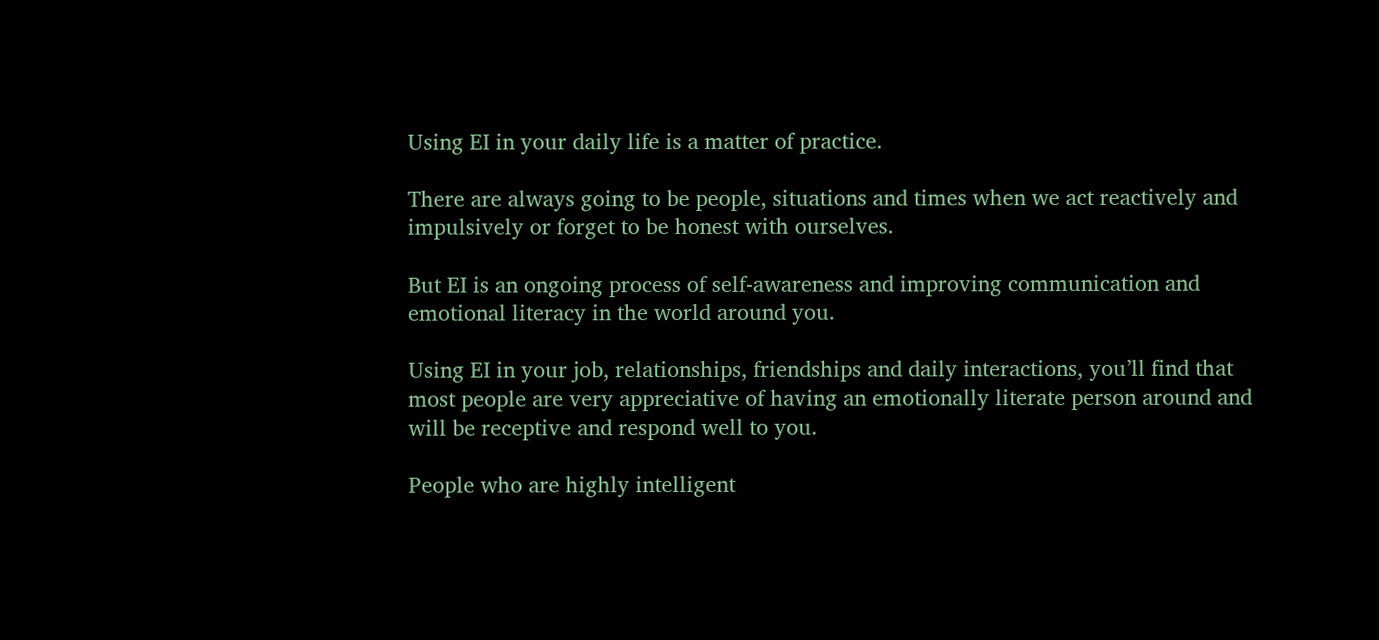Using EI in your daily life is a matter of practice.

There are always going to be people, situations and times when we act reactively and impulsively or forget to be honest with ourselves.

But EI is an ongoing process of self-awareness and improving communication and emotional literacy in the world around you.

Using EI in your job, relationships, friendships and daily interactions, you’ll find that most people are very appreciative of having an emotionally literate person around and will be receptive and respond well to you.

People who are highly intelligent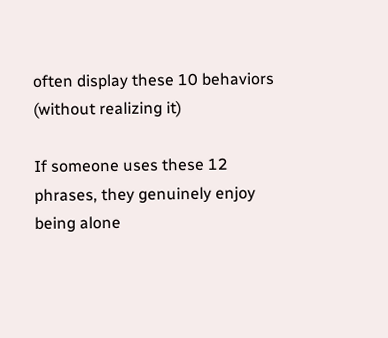often display these 10 behaviors (without realizing it)

If someone uses these 12 phrases, they genuinely enjoy being alone